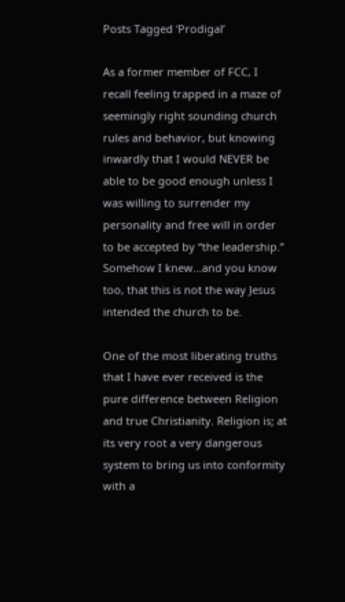Posts Tagged ‘Prodigal’

As a former member of FCC, I recall feeling trapped in a maze of seemingly right sounding church rules and behavior, but knowing inwardly that I would NEVER be able to be good enough unless I was willing to surrender my personality and free will in order to be accepted by “the leadership.” Somehow I knew…and you know too, that this is not the way Jesus intended the church to be.

One of the most liberating truths that I have ever received is the pure difference between Religion and true Christianity. Religion is; at its very root a very dangerous system to bring us into conformity with a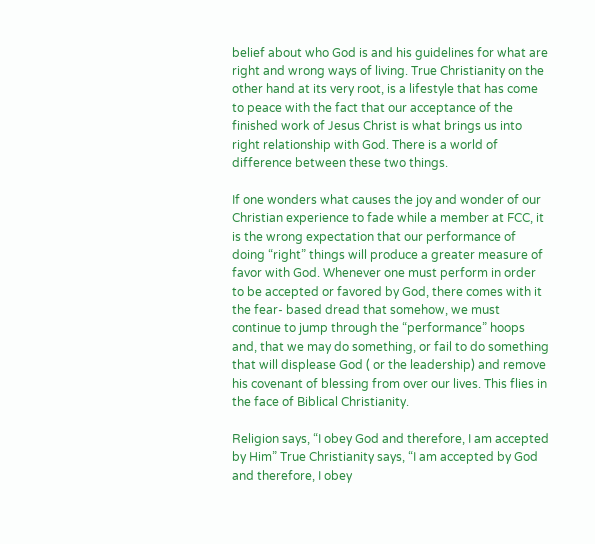belief about who God is and his guidelines for what are right and wrong ways of living. True Christianity on the other hand at its very root, is a lifestyle that has come to peace with the fact that our acceptance of the finished work of Jesus Christ is what brings us into right relationship with God. There is a world of difference between these two things.

If one wonders what causes the joy and wonder of our Christian experience to fade while a member at FCC, it is the wrong expectation that our performance of doing “right” things will produce a greater measure of favor with God. Whenever one must perform in order to be accepted or favored by God, there comes with it the fear- based dread that somehow, we must continue to jump through the “performance” hoops and, that we may do something, or fail to do something that will displease God ( or the leadership) and remove his covenant of blessing from over our lives. This flies in the face of Biblical Christianity.

Religion says, “I obey God and therefore, I am accepted by Him” True Christianity says, “I am accepted by God and therefore, I obey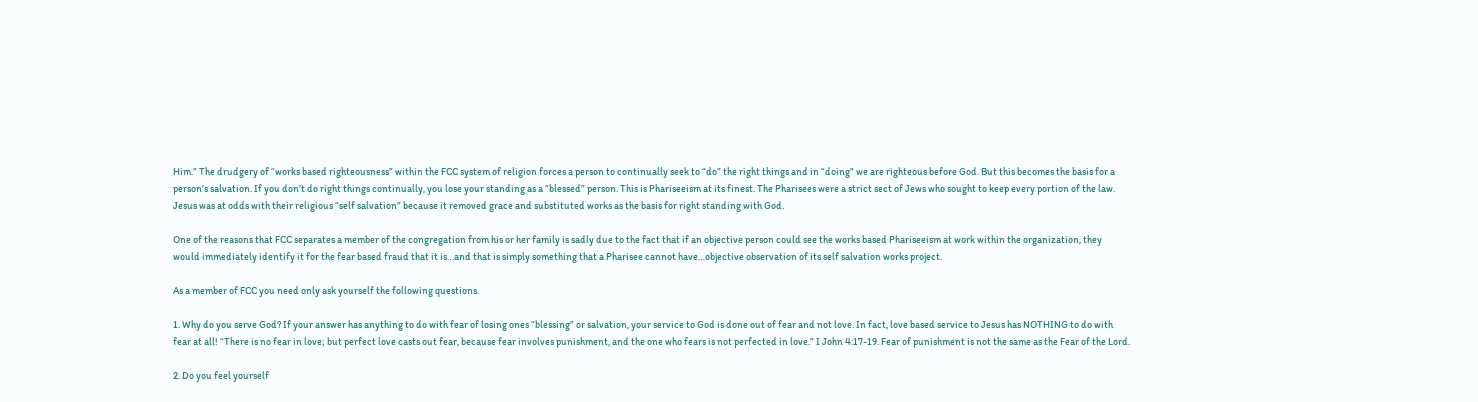Him.” The drudgery of “works based righteousness” within the FCC system of religion forces a person to continually seek to “do” the right things and in “doing” we are righteous before God. But this becomes the basis for a person’s salvation. If you don’t do right things continually, you lose your standing as a “blessed” person. This is Phariseeism at its finest. The Pharisees were a strict sect of Jews who sought to keep every portion of the law. Jesus was at odds with their religious “self salvation” because it removed grace and substituted works as the basis for right standing with God.

One of the reasons that FCC separates a member of the congregation from his or her family is sadly due to the fact that if an objective person could see the works based Phariseeism at work within the organization, they would immediately identify it for the fear based fraud that it is…and that is simply something that a Pharisee cannot have…objective observation of its self salvation works project.

As a member of FCC you need only ask yourself the following questions.

1. Why do you serve God? If your answer has anything to do with fear of losing ones “blessing” or salvation, your service to God is done out of fear and not love. In fact, love based service to Jesus has NOTHING to do with fear at all! “There is no fear in love; but perfect love casts out fear, because fear involves punishment, and the one who fears is not perfected in love.” I John 4:17-19. Fear of punishment is not the same as the Fear of the Lord.

2. Do you feel yourself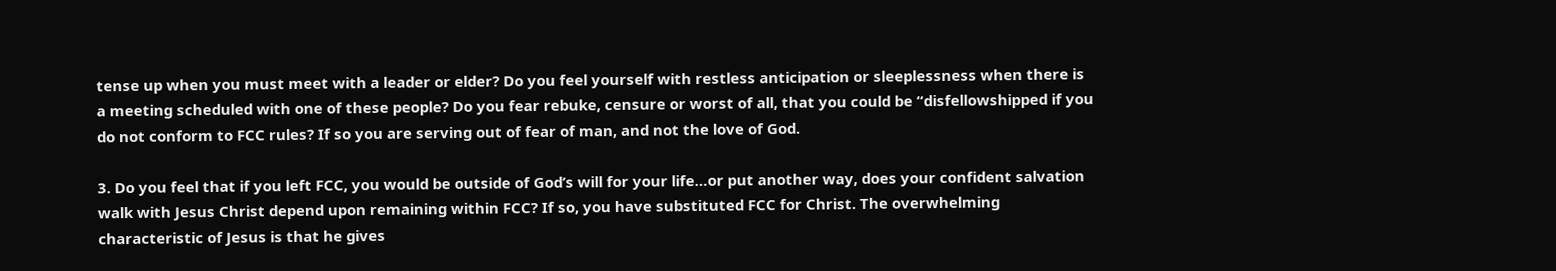tense up when you must meet with a leader or elder? Do you feel yourself with restless anticipation or sleeplessness when there is a meeting scheduled with one of these people? Do you fear rebuke, censure or worst of all, that you could be “disfellowshipped if you do not conform to FCC rules? If so you are serving out of fear of man, and not the love of God.

3. Do you feel that if you left FCC, you would be outside of God’s will for your life…or put another way, does your confident salvation walk with Jesus Christ depend upon remaining within FCC? If so, you have substituted FCC for Christ. The overwhelming characteristic of Jesus is that he gives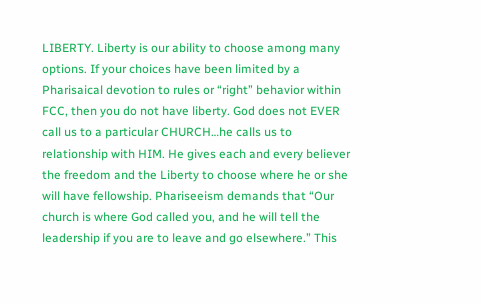LIBERTY. Liberty is our ability to choose among many options. If your choices have been limited by a Pharisaical devotion to rules or “right” behavior within FCC, then you do not have liberty. God does not EVER call us to a particular CHURCH…he calls us to relationship with HIM. He gives each and every believer the freedom and the Liberty to choose where he or she will have fellowship. Phariseeism demands that “Our church is where God called you, and he will tell the leadership if you are to leave and go elsewhere.” This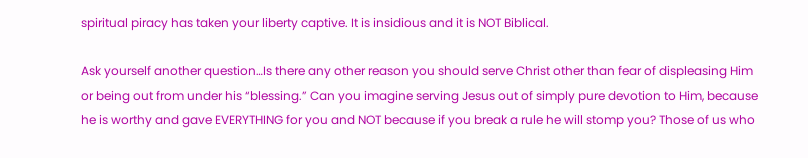spiritual piracy has taken your liberty captive. It is insidious and it is NOT Biblical.

Ask yourself another question…Is there any other reason you should serve Christ other than fear of displeasing Him or being out from under his “blessing.” Can you imagine serving Jesus out of simply pure devotion to Him, because he is worthy and gave EVERYTHING for you and NOT because if you break a rule he will stomp you? Those of us who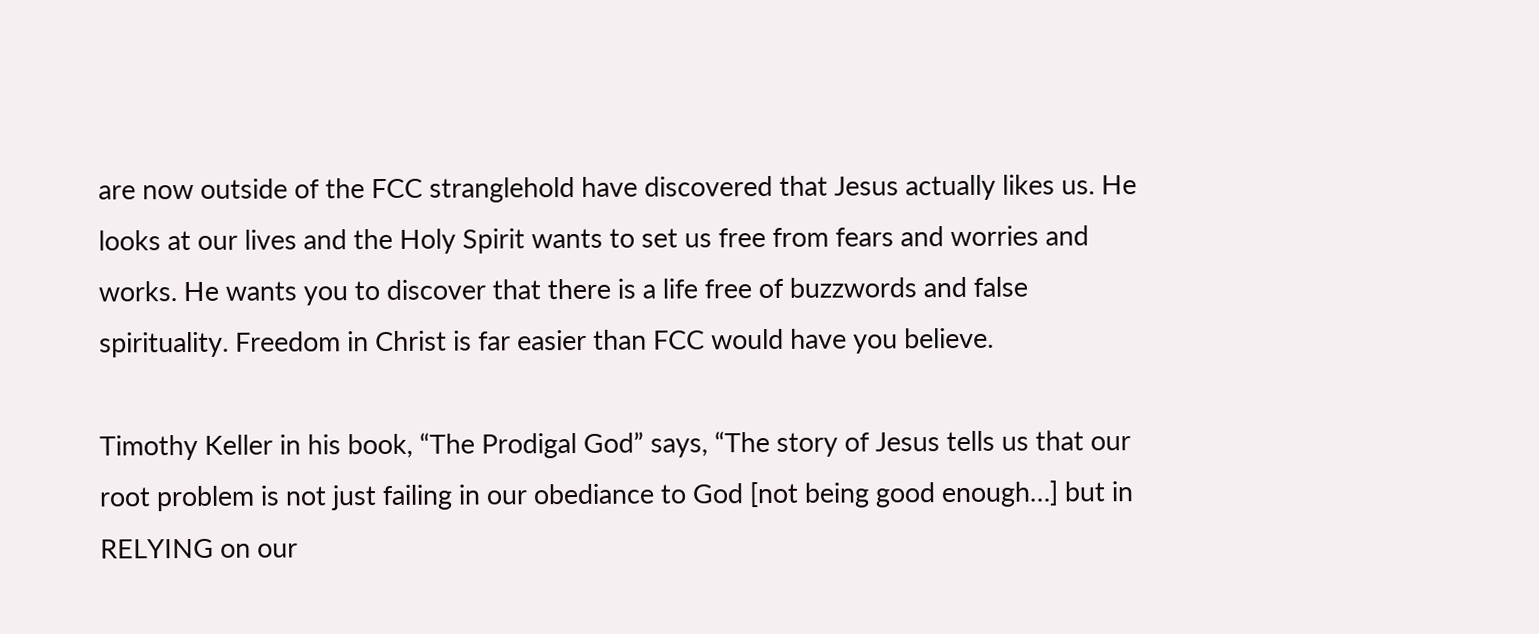are now outside of the FCC stranglehold have discovered that Jesus actually likes us. He looks at our lives and the Holy Spirit wants to set us free from fears and worries and works. He wants you to discover that there is a life free of buzzwords and false spirituality. Freedom in Christ is far easier than FCC would have you believe.

Timothy Keller in his book, “The Prodigal God” says, “The story of Jesus tells us that our root problem is not just failing in our obediance to God [not being good enough…] but in RELYING on our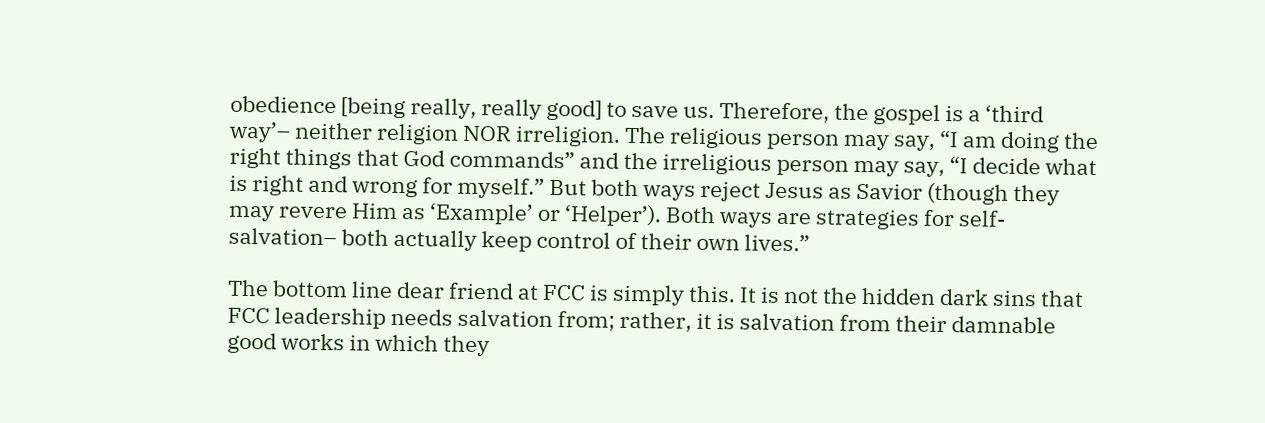obedience [being really, really good] to save us. Therefore, the gospel is a ‘third way’– neither religion NOR irreligion. The religious person may say, “I am doing the right things that God commands” and the irreligious person may say, “I decide what is right and wrong for myself.” But both ways reject Jesus as Savior (though they may revere Him as ‘Example’ or ‘Helper’). Both ways are strategies for self-salvation– both actually keep control of their own lives.”

The bottom line dear friend at FCC is simply this. It is not the hidden dark sins that FCC leadership needs salvation from; rather, it is salvation from their damnable good works in which they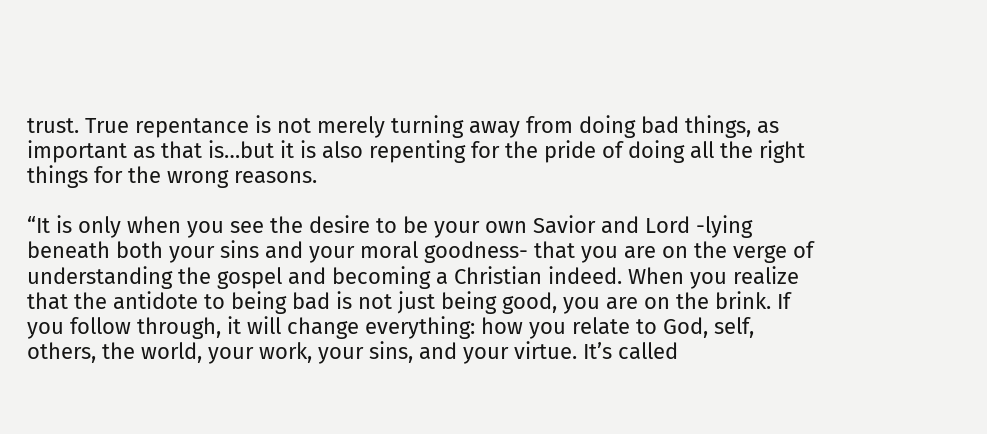trust. True repentance is not merely turning away from doing bad things, as important as that is…but it is also repenting for the pride of doing all the right things for the wrong reasons.

“It is only when you see the desire to be your own Savior and Lord -lying beneath both your sins and your moral goodness- that you are on the verge of understanding the gospel and becoming a Christian indeed. When you realize that the antidote to being bad is not just being good, you are on the brink. If you follow through, it will change everything: how you relate to God, self, others, the world, your work, your sins, and your virtue. It’s called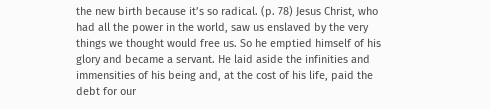the new birth because it’s so radical. (p. 78) Jesus Christ, who had all the power in the world, saw us enslaved by the very things we thought would free us. So he emptied himself of his glory and became a servant. He laid aside the infinities and immensities of his being and, at the cost of his life, paid the debt for our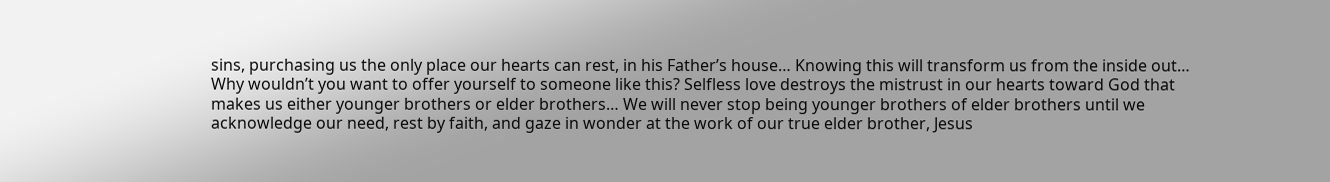sins, purchasing us the only place our hearts can rest, in his Father’s house… Knowing this will transform us from the inside out… Why wouldn’t you want to offer yourself to someone like this? Selfless love destroys the mistrust in our hearts toward God that makes us either younger brothers or elder brothers… We will never stop being younger brothers of elder brothers until we acknowledge our need, rest by faith, and gaze in wonder at the work of our true elder brother, Jesus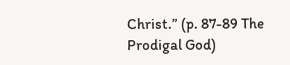Christ.” (p. 87-89 The Prodigal God)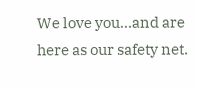We love you…and are here as our safety net.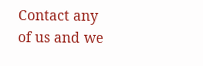Contact any of us and we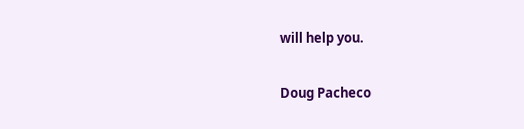will help you.

Doug Pacheco